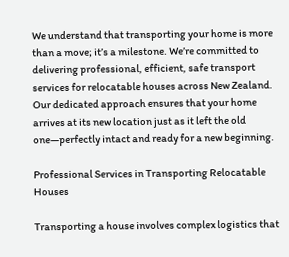We understand that transporting your home is more than a move; it’s a milestone. We’re committed to delivering professional, efficient, safe transport services for relocatable houses across New Zealand. Our dedicated approach ensures that your home arrives at its new location just as it left the old one—perfectly intact and ready for a new beginning.

Professional Services in Transporting Relocatable Houses

Transporting a house involves complex logistics that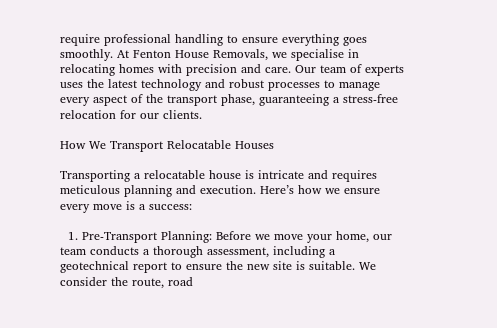require professional handling to ensure everything goes smoothly. At Fenton House Removals, we specialise in relocating homes with precision and care. Our team of experts uses the latest technology and robust processes to manage every aspect of the transport phase, guaranteeing a stress-free relocation for our clients.

How We Transport Relocatable Houses

Transporting a relocatable house is intricate and requires meticulous planning and execution. Here’s how we ensure every move is a success:

  1. Pre-Transport Planning: Before we move your home, our team conducts a thorough assessment, including a geotechnical report to ensure the new site is suitable. We consider the route, road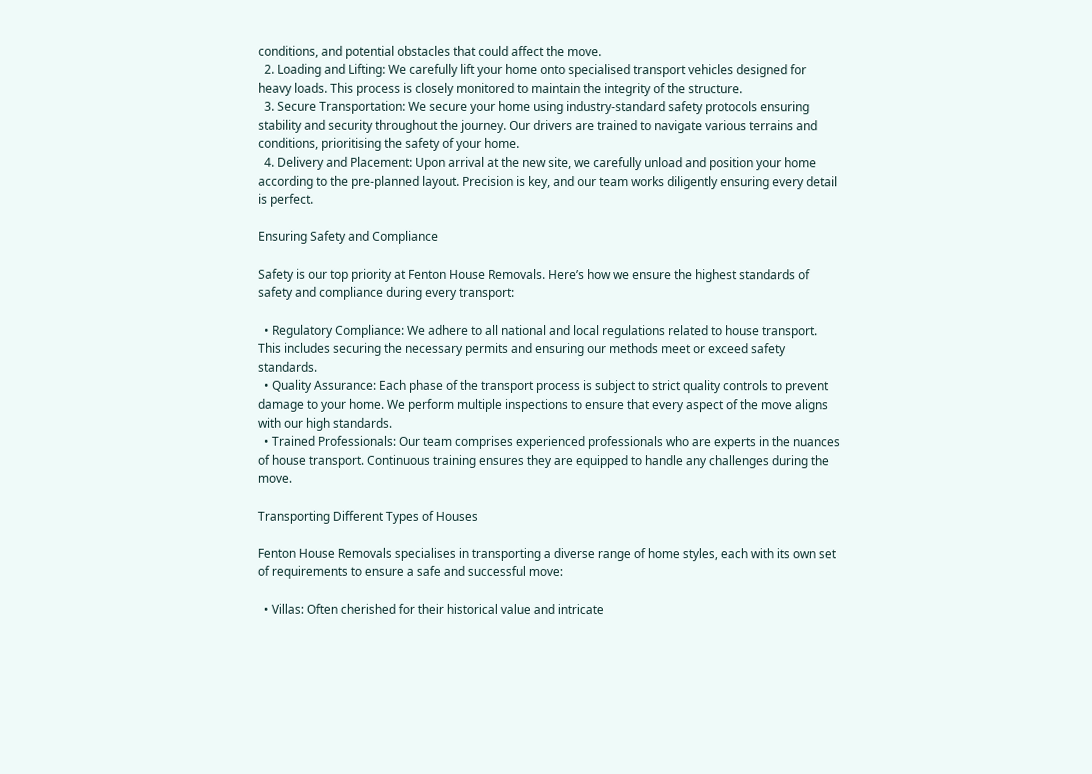conditions, and potential obstacles that could affect the move.
  2. Loading and Lifting: We carefully lift your home onto specialised transport vehicles designed for heavy loads. This process is closely monitored to maintain the integrity of the structure.
  3. Secure Transportation: We secure your home using industry-standard safety protocols ensuring stability and security throughout the journey. Our drivers are trained to navigate various terrains and conditions, prioritising the safety of your home.
  4. Delivery and Placement: Upon arrival at the new site, we carefully unload and position your home according to the pre-planned layout. Precision is key, and our team works diligently ensuring every detail is perfect.

Ensuring Safety and Compliance

Safety is our top priority at Fenton House Removals. Here’s how we ensure the highest standards of safety and compliance during every transport:

  • Regulatory Compliance: We adhere to all national and local regulations related to house transport. This includes securing the necessary permits and ensuring our methods meet or exceed safety standards.
  • Quality Assurance: Each phase of the transport process is subject to strict quality controls to prevent damage to your home. We perform multiple inspections to ensure that every aspect of the move aligns with our high standards.
  • Trained Professionals: Our team comprises experienced professionals who are experts in the nuances of house transport. Continuous training ensures they are equipped to handle any challenges during the move.

Transporting Different Types of Houses

Fenton House Removals specialises in transporting a diverse range of home styles, each with its own set of requirements to ensure a safe and successful move:

  • Villas: Often cherished for their historical value and intricate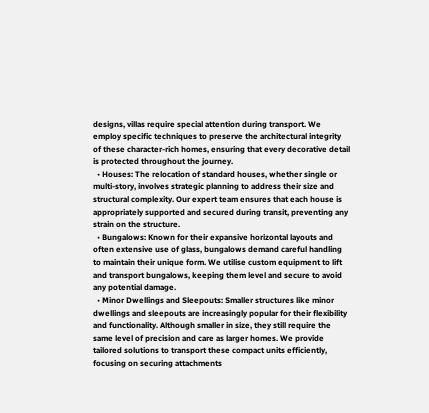designs, villas require special attention during transport. We employ specific techniques to preserve the architectural integrity of these character-rich homes, ensuring that every decorative detail is protected throughout the journey.
  • Houses: The relocation of standard houses, whether single or multi-story, involves strategic planning to address their size and structural complexity. Our expert team ensures that each house is appropriately supported and secured during transit, preventing any strain on the structure.
  • Bungalows: Known for their expansive horizontal layouts and often extensive use of glass, bungalows demand careful handling to maintain their unique form. We utilise custom equipment to lift and transport bungalows, keeping them level and secure to avoid any potential damage.
  • Minor Dwellings and Sleepouts: Smaller structures like minor dwellings and sleepouts are increasingly popular for their flexibility and functionality. Although smaller in size, they still require the same level of precision and care as larger homes. We provide tailored solutions to transport these compact units efficiently, focusing on securing attachments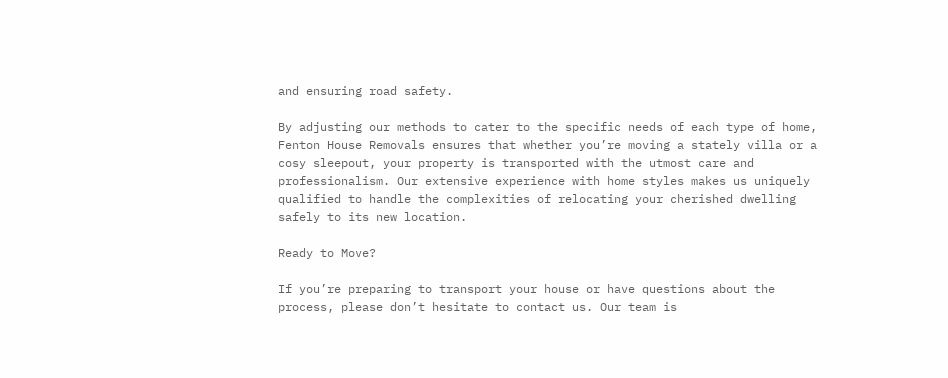and ensuring road safety.

By adjusting our methods to cater to the specific needs of each type of home, Fenton House Removals ensures that whether you’re moving a stately villa or a cosy sleepout, your property is transported with the utmost care and professionalism. Our extensive experience with home styles makes us uniquely qualified to handle the complexities of relocating your cherished dwelling safely to its new location.

Ready to Move?

If you’re preparing to transport your house or have questions about the process, please don’t hesitate to contact us. Our team is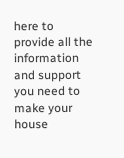here to provide all the information and support you need to make your house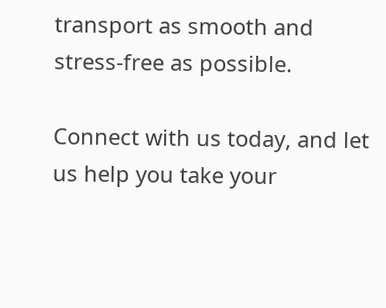transport as smooth and stress-free as possible.

Connect with us today, and let us help you take your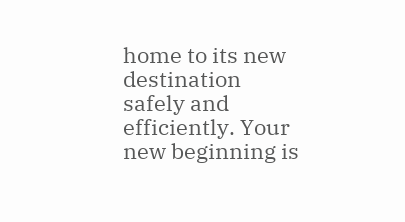home to its new destination safely and efficiently. Your new beginning is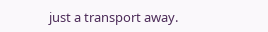just a transport away.